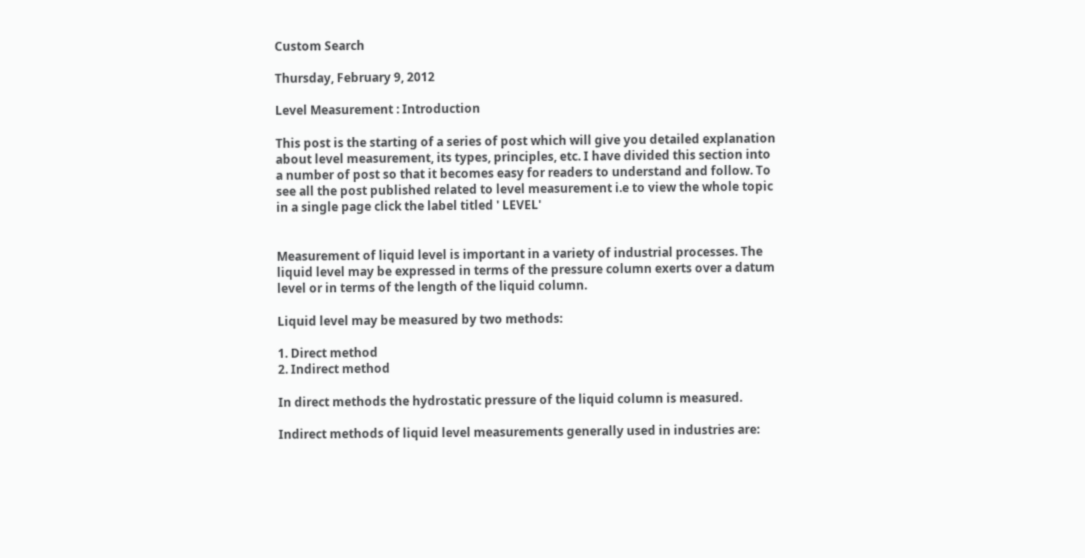Custom Search

Thursday, February 9, 2012

Level Measurement : Introduction

This post is the starting of a series of post which will give you detailed explanation about level measurement, its types, principles, etc. I have divided this section into a number of post so that it becomes easy for readers to understand and follow. To see all the post published related to level measurement i.e to view the whole topic in a single page click the label titled ' LEVEL'


Measurement of liquid level is important in a variety of industrial processes. The liquid level may be expressed in terms of the pressure column exerts over a datum level or in terms of the length of the liquid column.

Liquid level may be measured by two methods:

1. Direct method
2. Indirect method

In direct methods the hydrostatic pressure of the liquid column is measured.

Indirect methods of liquid level measurements generally used in industries are: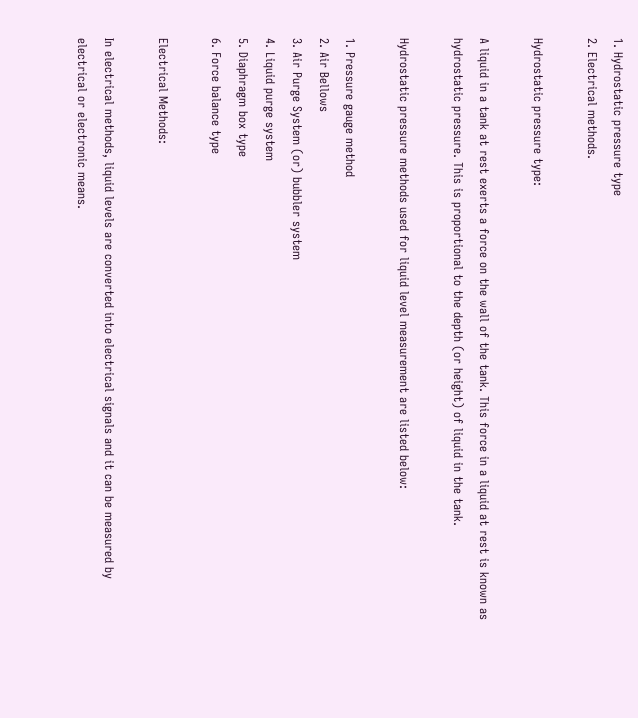1. Hydrostatic pressure type
2. Electrical methods.

Hydrostatic pressure type:

A liquid in a tank at rest exerts a force on the wall of the tank. This force in a liquid at rest is known as hydrostatic pressure. This is proportional to the depth (or height) of liquid in the tank.

Hydrostatic pressure methods used for liquid level measurement are listed below:

1. Pressure gauge method
2. Air Bellows
3. Air Purge System (or) bubbler system
4. Liquid purge system
5. Diaphragm box type
6. Force balance type

Electrical Methods:

In electrical methods, liquid levels are converted into electrical signals and it can be measured by electrical or electronic means.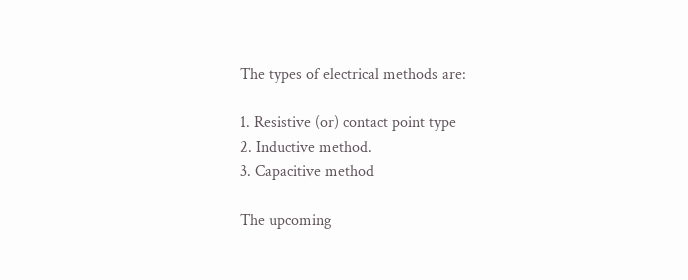The types of electrical methods are:

1. Resistive (or) contact point type
2. Inductive method.
3. Capacitive method

The upcoming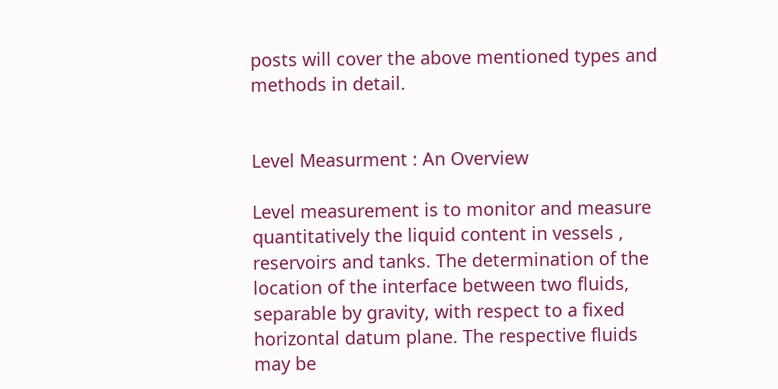posts will cover the above mentioned types and methods in detail.


Level Measurment : An Overview

Level measurement is to monitor and measure quantitatively the liquid content in vessels , reservoirs and tanks. The determination of the location of the interface between two fluids, separable by gravity, with respect to a fixed horizontal datum plane. The respective fluids may be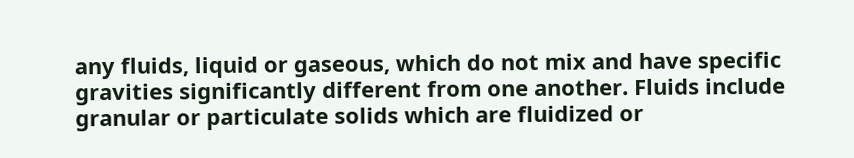any fluids, liquid or gaseous, which do not mix and have specific gravities significantly different from one another. Fluids include granular or particulate solids which are fluidized or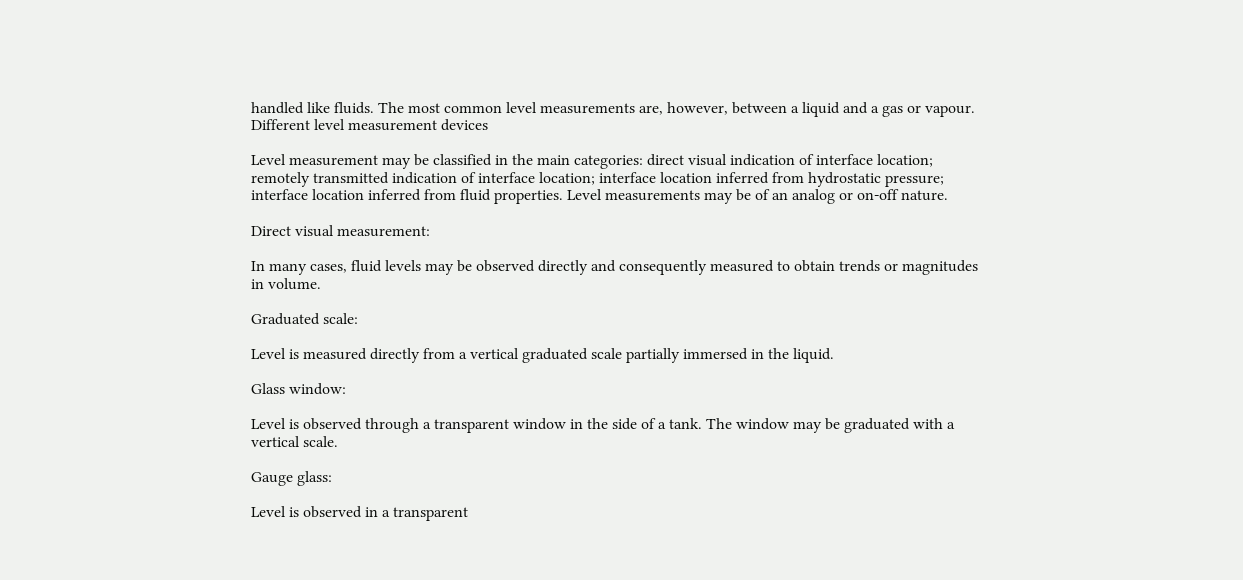handled like fluids. The most common level measurements are, however, between a liquid and a gas or vapour.
Different level measurement devices

Level measurement may be classified in the main categories: direct visual indication of interface location; remotely transmitted indication of interface location; interface location inferred from hydrostatic pressure; interface location inferred from fluid properties. Level measurements may be of an analog or on-off nature.

Direct visual measurement:

In many cases, fluid levels may be observed directly and consequently measured to obtain trends or magnitudes in volume.

Graduated scale:

Level is measured directly from a vertical graduated scale partially immersed in the liquid.

Glass window:

Level is observed through a transparent window in the side of a tank. The window may be graduated with a vertical scale.

Gauge glass:

Level is observed in a transparent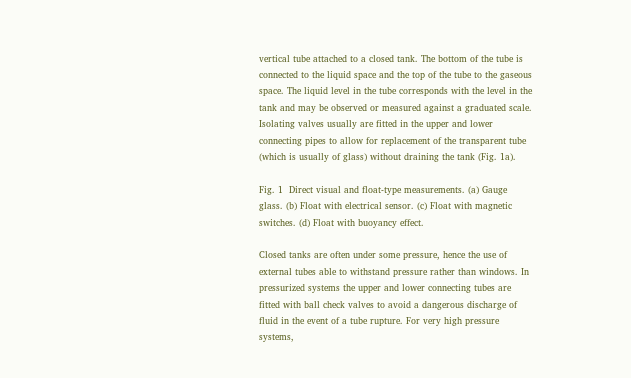vertical tube attached to a closed tank. The bottom of the tube is connected to the liquid space and the top of the tube to the gaseous space. The liquid level in the tube corresponds with the level in the tank and may be observed or measured against a graduated scale. Isolating valves usually are fitted in the upper and lower connecting pipes to allow for replacement of the transparent tube (which is usually of glass) without draining the tank (Fig. 1a).

Fig. 1  Direct visual and float-type measurements. (a) Gauge glass. (b) Float with electrical sensor. (c) Float with magnetic switches. (d) Float with buoyancy effect.

Closed tanks are often under some pressure, hence the use of external tubes able to withstand pressure rather than windows. In pressurized systems the upper and lower connecting tubes are fitted with ball check valves to avoid a dangerous discharge of fluid in the event of a tube rupture. For very high pressure systems,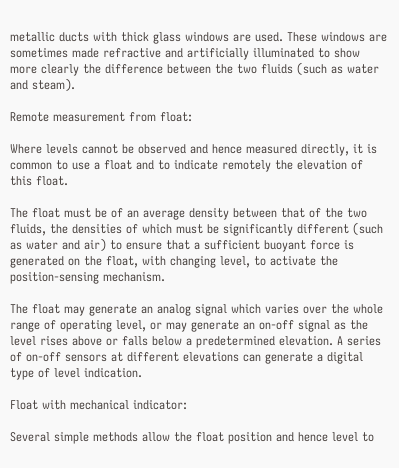metallic ducts with thick glass windows are used. These windows are sometimes made refractive and artificially illuminated to show more clearly the difference between the two fluids (such as water and steam).

Remote measurement from float:

Where levels cannot be observed and hence measured directly, it is common to use a float and to indicate remotely the elevation of this float.

The float must be of an average density between that of the two fluids, the densities of which must be significantly different (such as water and air) to ensure that a sufficient buoyant force is generated on the float, with changing level, to activate the position-sensing mechanism.

The float may generate an analog signal which varies over the whole range of operating level, or may generate an on-off signal as the level rises above or falls below a predetermined elevation. A series of on-off sensors at different elevations can generate a digital type of level indication.

Float with mechanical indicator:

Several simple methods allow the float position and hence level to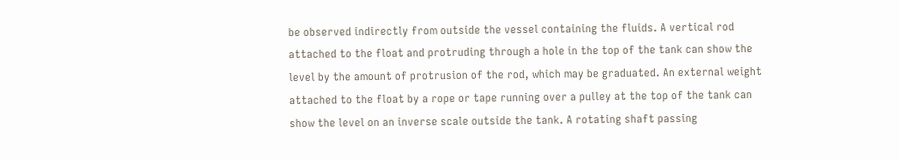be observed indirectly from outside the vessel containing the fluids. A vertical rod attached to the float and protruding through a hole in the top of the tank can show the level by the amount of protrusion of the rod, which may be graduated. An external weight attached to the float by a rope or tape running over a pulley at the top of the tank can show the level on an inverse scale outside the tank. A rotating shaft passing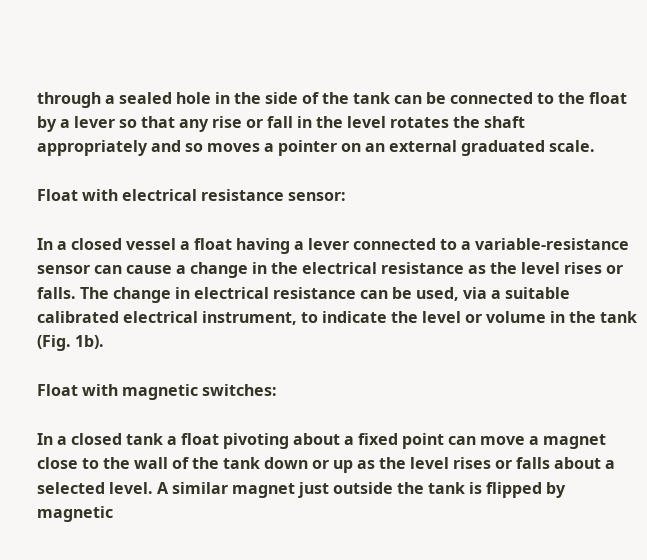through a sealed hole in the side of the tank can be connected to the float by a lever so that any rise or fall in the level rotates the shaft appropriately and so moves a pointer on an external graduated scale.

Float with electrical resistance sensor:

In a closed vessel a float having a lever connected to a variable-resistance sensor can cause a change in the electrical resistance as the level rises or falls. The change in electrical resistance can be used, via a suitable calibrated electrical instrument, to indicate the level or volume in the tank (Fig. 1b).

Float with magnetic switches:

In a closed tank a float pivoting about a fixed point can move a magnet close to the wall of the tank down or up as the level rises or falls about a selected level. A similar magnet just outside the tank is flipped by magnetic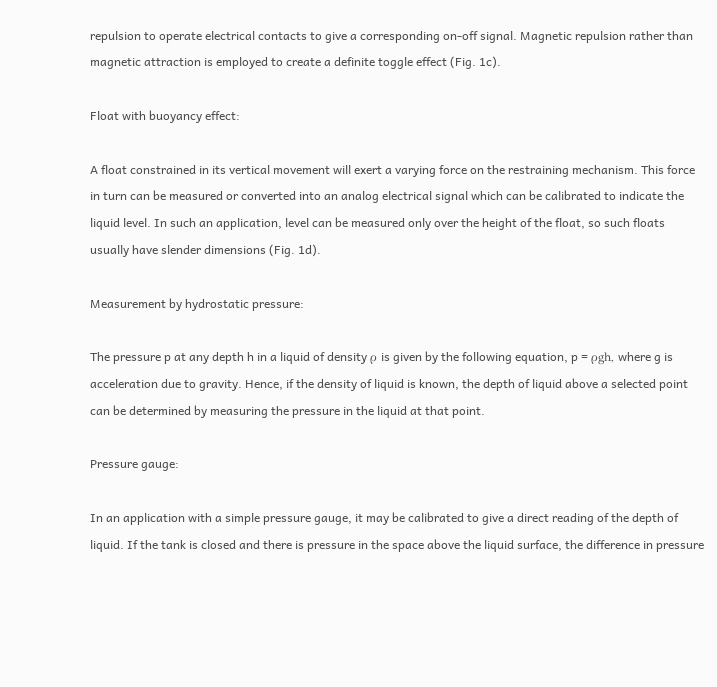repulsion to operate electrical contacts to give a corresponding on-off signal. Magnetic repulsion rather than magnetic attraction is employed to create a definite toggle effect (Fig. 1c).

Float with buoyancy effect:

A float constrained in its vertical movement will exert a varying force on the restraining mechanism. This force in turn can be measured or converted into an analog electrical signal which can be calibrated to indicate the liquid level. In such an application, level can be measured only over the height of the float, so such floats usually have slender dimensions (Fig. 1d).

Measurement by hydrostatic pressure:

The pressure p at any depth h in a liquid of density ρ is given by the following equation, p = ρgh, where g is acceleration due to gravity. Hence, if the density of liquid is known, the depth of liquid above a selected point can be determined by measuring the pressure in the liquid at that point.

Pressure gauge:

In an application with a simple pressure gauge, it may be calibrated to give a direct reading of the depth of liquid. If the tank is closed and there is pressure in the space above the liquid surface, the difference in pressure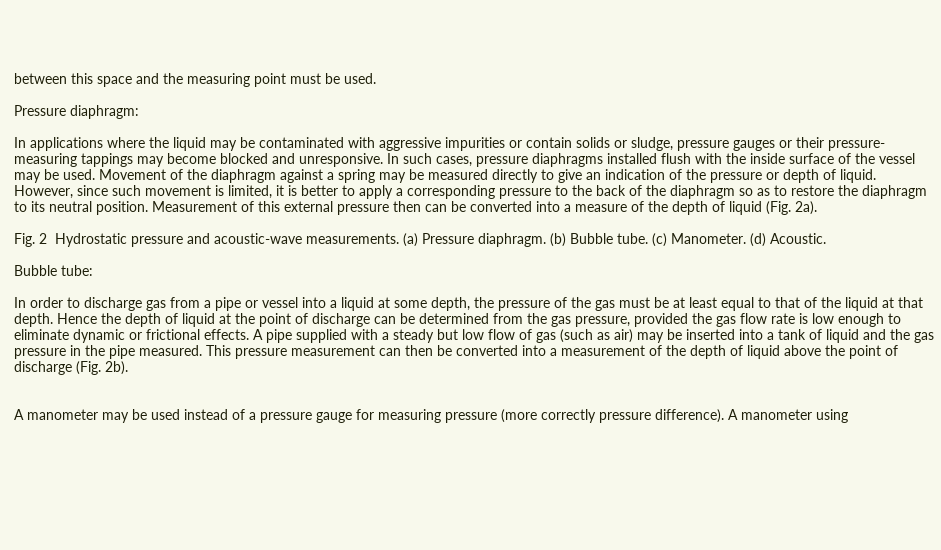between this space and the measuring point must be used.

Pressure diaphragm:

In applications where the liquid may be contaminated with aggressive impurities or contain solids or sludge, pressure gauges or their pressure-measuring tappings may become blocked and unresponsive. In such cases, pressure diaphragms installed flush with the inside surface of the vessel may be used. Movement of the diaphragm against a spring may be measured directly to give an indication of the pressure or depth of liquid. However, since such movement is limited, it is better to apply a corresponding pressure to the back of the diaphragm so as to restore the diaphragm to its neutral position. Measurement of this external pressure then can be converted into a measure of the depth of liquid (Fig. 2a).

Fig. 2  Hydrostatic pressure and acoustic-wave measurements. (a) Pressure diaphragm. (b) Bubble tube. (c) Manometer. (d) Acoustic.

Bubble tube:

In order to discharge gas from a pipe or vessel into a liquid at some depth, the pressure of the gas must be at least equal to that of the liquid at that depth. Hence the depth of liquid at the point of discharge can be determined from the gas pressure, provided the gas flow rate is low enough to eliminate dynamic or frictional effects. A pipe supplied with a steady but low flow of gas (such as air) may be inserted into a tank of liquid and the gas pressure in the pipe measured. This pressure measurement can then be converted into a measurement of the depth of liquid above the point of discharge (Fig. 2b).


A manometer may be used instead of a pressure gauge for measuring pressure (more correctly pressure difference). A manometer using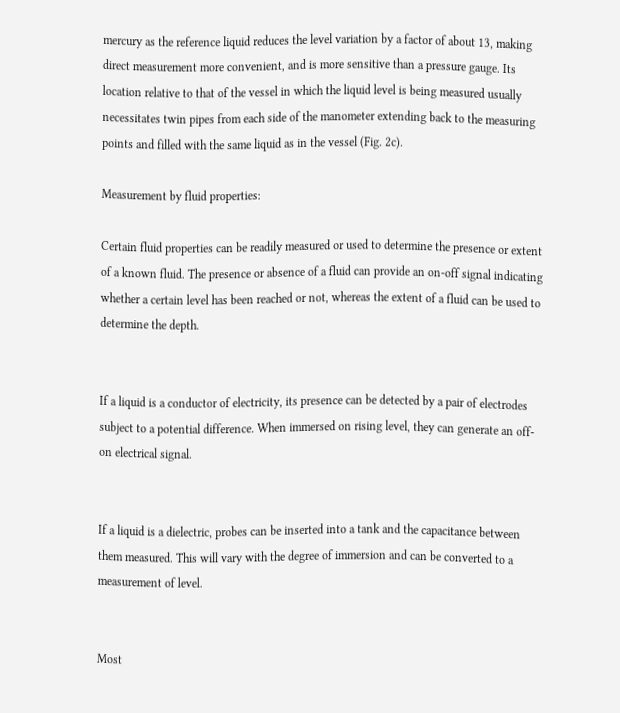mercury as the reference liquid reduces the level variation by a factor of about 13, making direct measurement more convenient, and is more sensitive than a pressure gauge. Its location relative to that of the vessel in which the liquid level is being measured usually necessitates twin pipes from each side of the manometer extending back to the measuring points and filled with the same liquid as in the vessel (Fig. 2c).

Measurement by fluid properties:

Certain fluid properties can be readily measured or used to determine the presence or extent of a known fluid. The presence or absence of a fluid can provide an on-off signal indicating whether a certain level has been reached or not, whereas the extent of a fluid can be used to determine the depth.


If a liquid is a conductor of electricity, its presence can be detected by a pair of electrodes subject to a potential difference. When immersed on rising level, they can generate an off-on electrical signal.


If a liquid is a dielectric, probes can be inserted into a tank and the capacitance between them measured. This will vary with the degree of immersion and can be converted to a measurement of level.


Most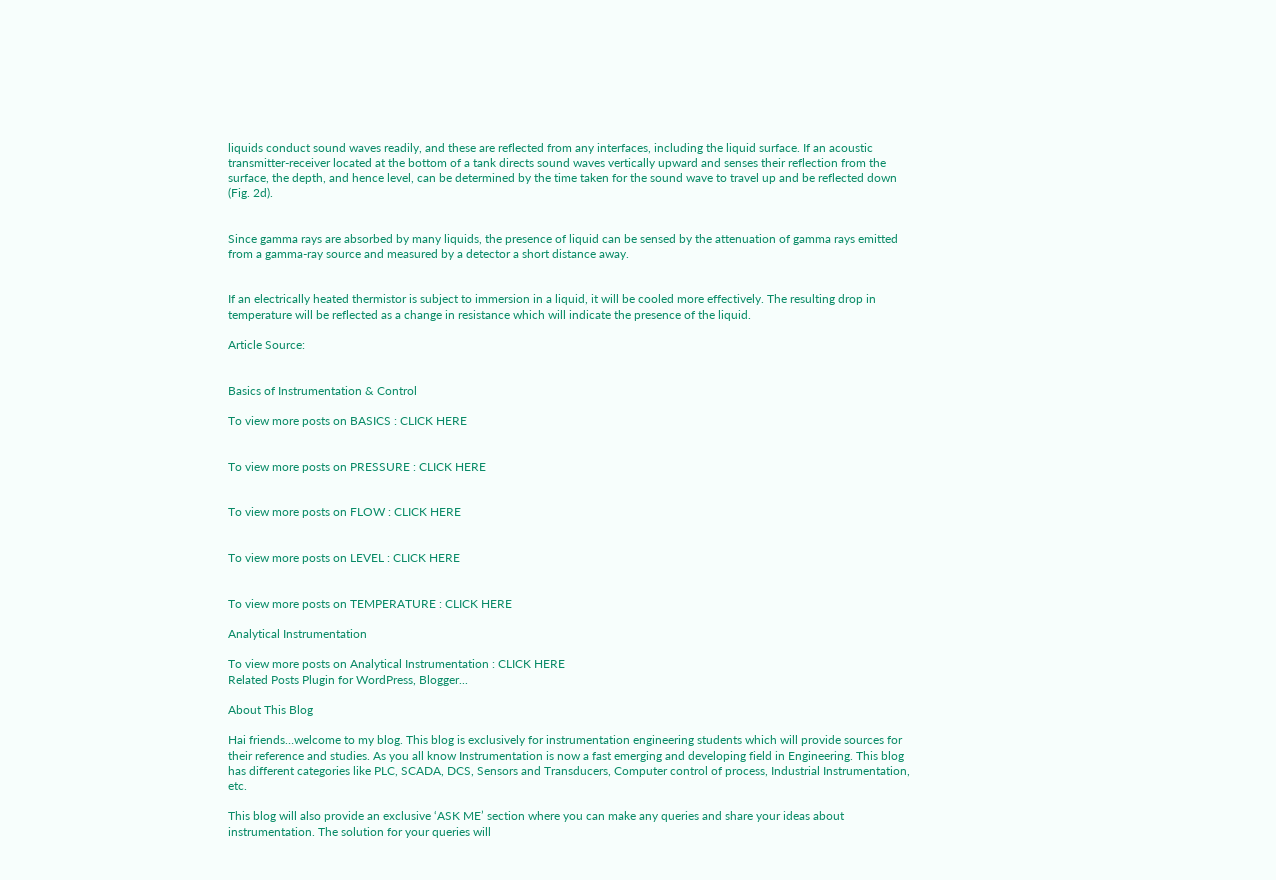liquids conduct sound waves readily, and these are reflected from any interfaces, including the liquid surface. If an acoustic transmitter-receiver located at the bottom of a tank directs sound waves vertically upward and senses their reflection from the surface, the depth, and hence level, can be determined by the time taken for the sound wave to travel up and be reflected down (Fig. 2d).


Since gamma rays are absorbed by many liquids, the presence of liquid can be sensed by the attenuation of gamma rays emitted from a gamma-ray source and measured by a detector a short distance away.


If an electrically heated thermistor is subject to immersion in a liquid, it will be cooled more effectively. The resulting drop in temperature will be reflected as a change in resistance which will indicate the presence of the liquid.

Article Source:


Basics of Instrumentation & Control

To view more posts on BASICS : CLICK HERE


To view more posts on PRESSURE : CLICK HERE


To view more posts on FLOW : CLICK HERE


To view more posts on LEVEL : CLICK HERE


To view more posts on TEMPERATURE : CLICK HERE

Analytical Instrumentation

To view more posts on Analytical Instrumentation : CLICK HERE
Related Posts Plugin for WordPress, Blogger...

About This Blog

Hai friends…welcome to my blog. This blog is exclusively for instrumentation engineering students which will provide sources for their reference and studies. As you all know Instrumentation is now a fast emerging and developing field in Engineering. This blog has different categories like PLC, SCADA, DCS, Sensors and Transducers, Computer control of process, Industrial Instrumentation, etc.

This blog will also provide an exclusive ‘ASK ME’ section where you can make any queries and share your ideas about instrumentation. The solution for your queries will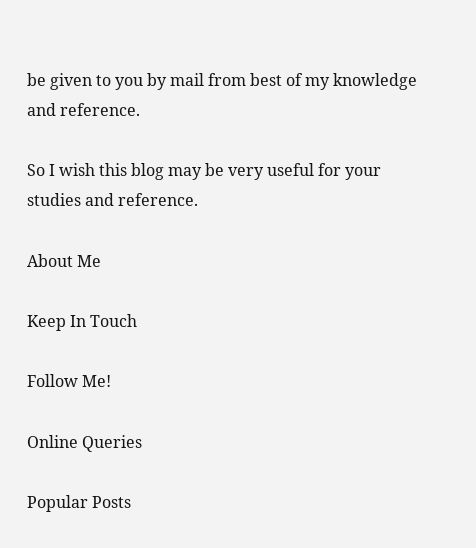be given to you by mail from best of my knowledge and reference.

So I wish this blog may be very useful for your studies and reference.

About Me

Keep In Touch

Follow Me!

Online Queries

Popular Posts